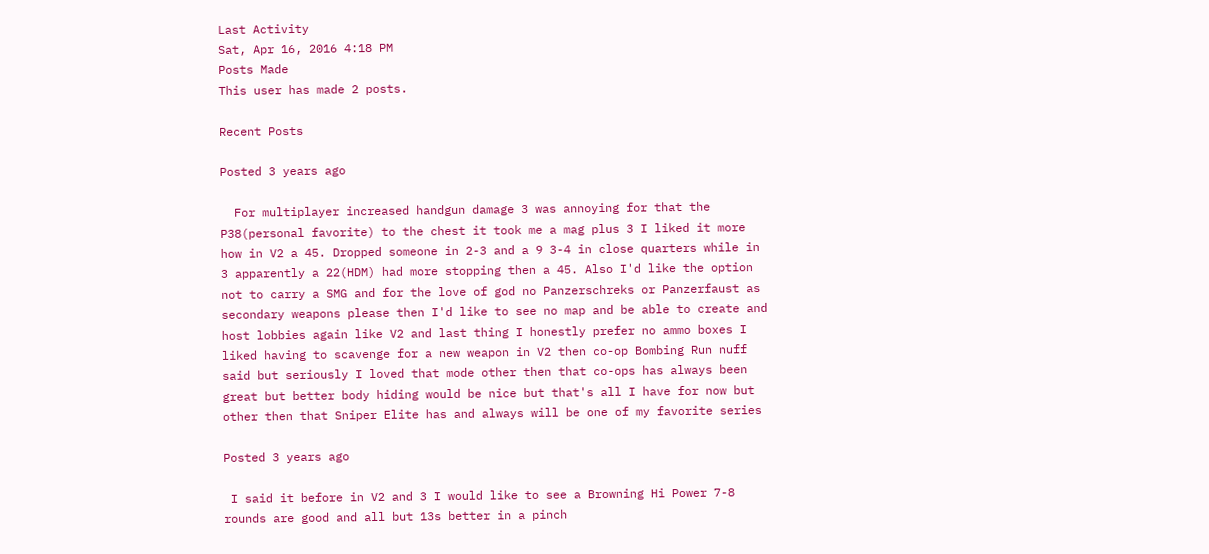Last Activity
Sat, Apr 16, 2016 4:18 PM
Posts Made
This user has made 2 posts.

Recent Posts

Posted 3 years ago

  For multiplayer increased handgun damage 3 was annoying for that the P38(personal favorite) to the chest it took me a mag plus 3 I liked it more how in V2 a 45. Dropped someone in 2-3 and a 9 3-4 in close quarters while in 3 apparently a 22(HDM) had more stopping then a 45. Also I'd like the option not to carry a SMG and for the love of god no Panzerschreks or Panzerfaust as secondary weapons please then I'd like to see no map and be able to create and host lobbies again like V2 and last thing I honestly prefer no ammo boxes I liked having to scavenge for a new weapon in V2 then co-op Bombing Run nuff said but seriously I loved that mode other then that co-ops has always been great but better body hiding would be nice but that's all I have for now but other then that Sniper Elite has and always will be one of my favorite series

Posted 3 years ago

 I said it before in V2 and 3 I would like to see a Browning Hi Power 7-8 rounds are good and all but 13s better in a pinch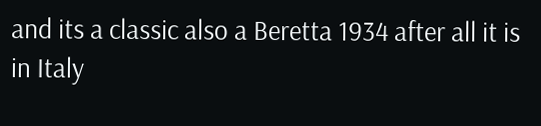and its a classic also a Beretta 1934 after all it is in Italy